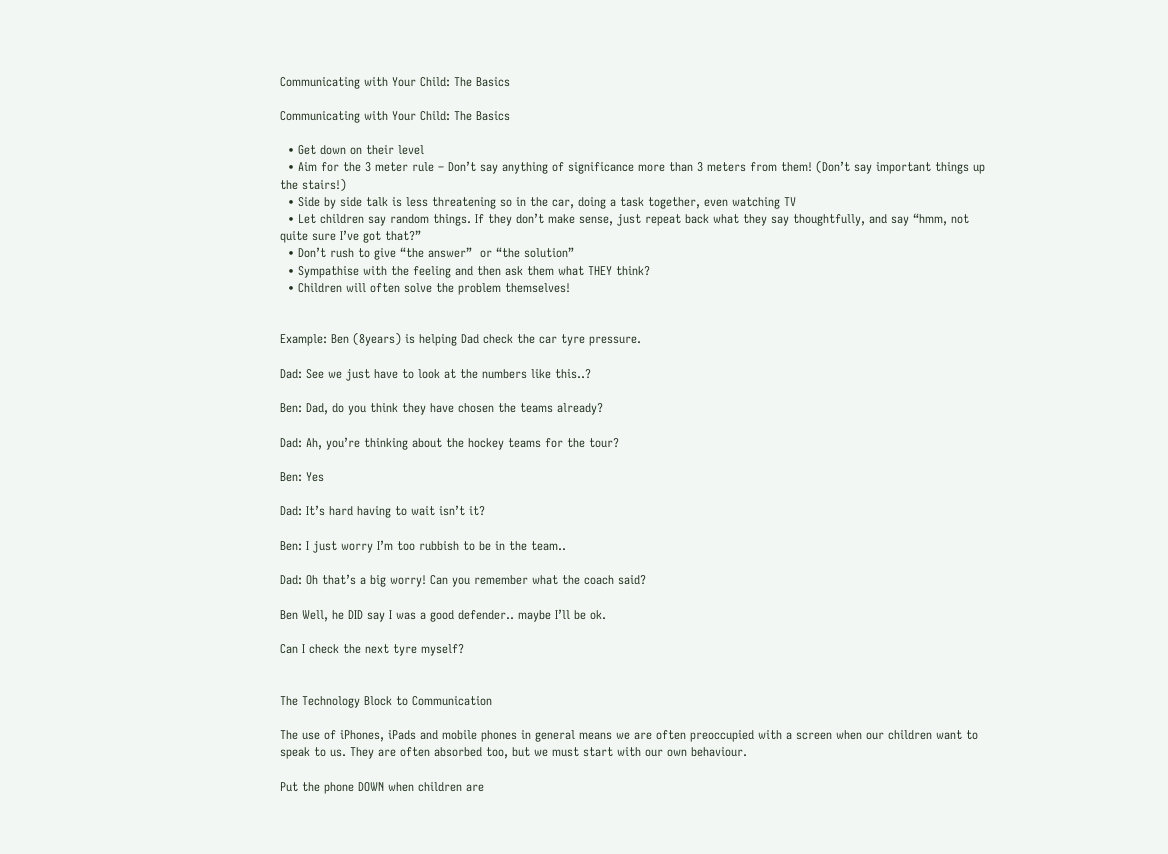Communicating with Your Child: The Basics

Communicating with Your Child: The Basics

  • Get down on their level
  • Aim for the 3 meter rule – Don’t say anything of significance more than 3 meters from them! (Don’t say important things up the stairs!)
  • Side by side talk is less threatening so in the car, doing a task together, even watching TV
  • Let children say random things. If they don’t make sense, just repeat back what they say thoughtfully, and say “hmm, not quite sure I’ve got that?”
  • Don’t rush to give “the answer”  or “the solution”
  • Sympathise with the feeling and then ask them what THEY think?
  • Children will often solve the problem themselves!


Example: Ben (8years) is helping Dad check the car tyre pressure.

Dad: See we just have to look at the numbers like this..?

Ben: Dad, do you think they have chosen the teams already?

Dad: Ah, you’re thinking about the hockey teams for the tour?

Ben: Yes

Dad: It’s hard having to wait isn’t it?

Ben: I just worry I’m too rubbish to be in the team..

Dad: Oh that’s a big worry! Can you remember what the coach said?

Ben Well, he DID say I was a good defender.. maybe I’ll be ok.

Can I check the next tyre myself?


The Technology Block to Communication

The use of iPhones, iPads and mobile phones in general means we are often preoccupied with a screen when our children want to speak to us. They are often absorbed too, but we must start with our own behaviour.

Put the phone DOWN when children are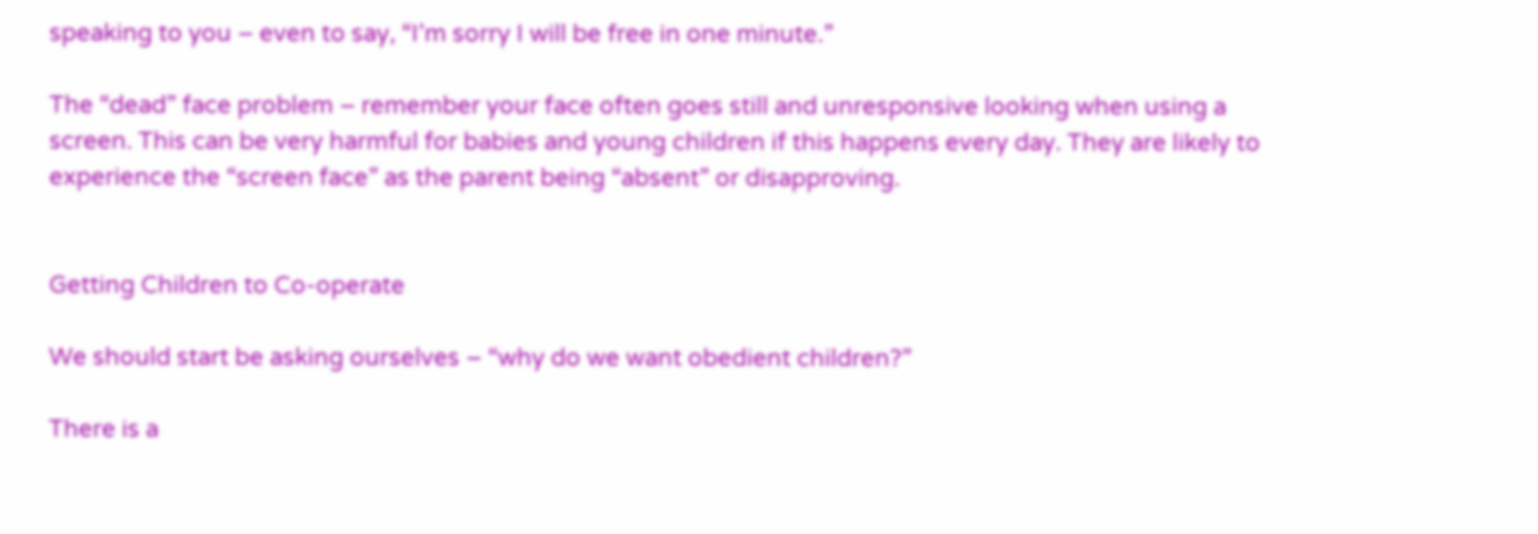speaking to you – even to say, “I’m sorry I will be free in one minute.”

The “dead” face problem – remember your face often goes still and unresponsive looking when using a screen. This can be very harmful for babies and young children if this happens every day. They are likely to experience the “screen face” as the parent being “absent” or disapproving.


Getting Children to Co-operate

We should start be asking ourselves – “why do we want obedient children?”

There is a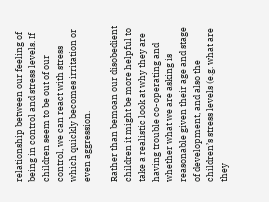relationship between our feeling of being in control and stress levels. If children seem to be out of our control, we can react with stress which quickly becomes irritation or even aggression.

Rather than bemoan our disobedient children it might be more helpful to take a realistic look at why they are having trouble co-operating and whether what we are asking is reasonable given their age and stage of development, and also the children’s stress levels (e.g. what are they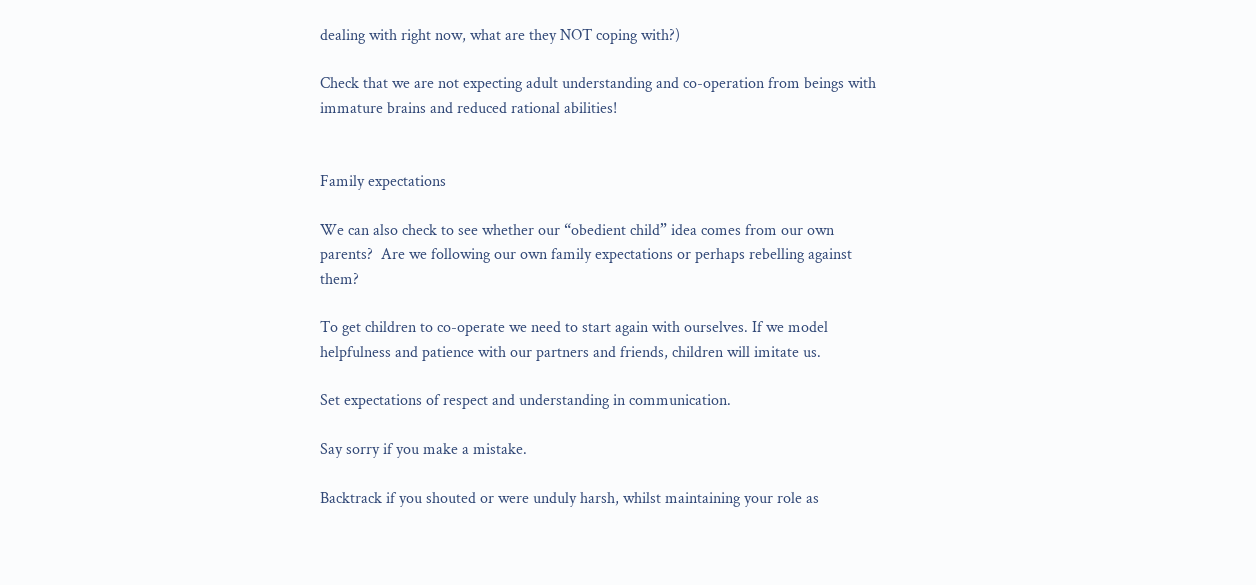dealing with right now, what are they NOT coping with?)

Check that we are not expecting adult understanding and co-operation from beings with immature brains and reduced rational abilities!


Family expectations

We can also check to see whether our “obedient child” idea comes from our own parents?  Are we following our own family expectations or perhaps rebelling against them?

To get children to co-operate we need to start again with ourselves. If we model helpfulness and patience with our partners and friends, children will imitate us.

Set expectations of respect and understanding in communication.

Say sorry if you make a mistake.

Backtrack if you shouted or were unduly harsh, whilst maintaining your role as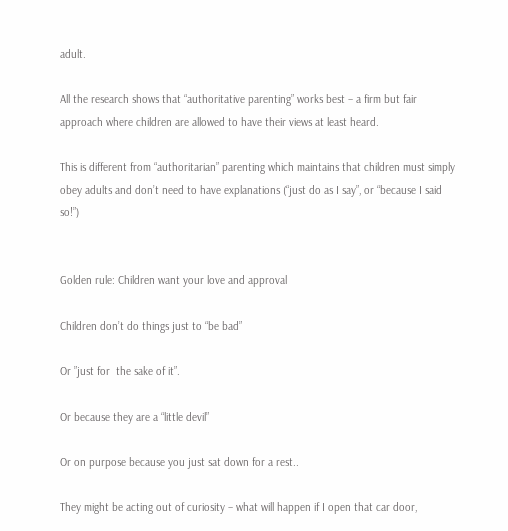adult.

All the research shows that “authoritative parenting” works best – a firm but fair approach where children are allowed to have their views at least heard.

This is different from “authoritarian” parenting which maintains that children must simply obey adults and don’t need to have explanations (“just do as I say”, or “because I said so!”)


Golden rule: Children want your love and approval

Children don’t do things just to “be bad”

Or ”just for  the sake of it”.

Or because they are a “little devil”

Or on purpose because you just sat down for a rest..

They might be acting out of curiosity – what will happen if I open that car door,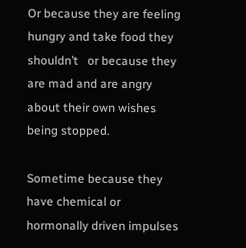Or because they are feeling hungry and take food they shouldn’t   or because they are mad and are angry about their own wishes being stopped.

Sometime because they have chemical or hormonally driven impulses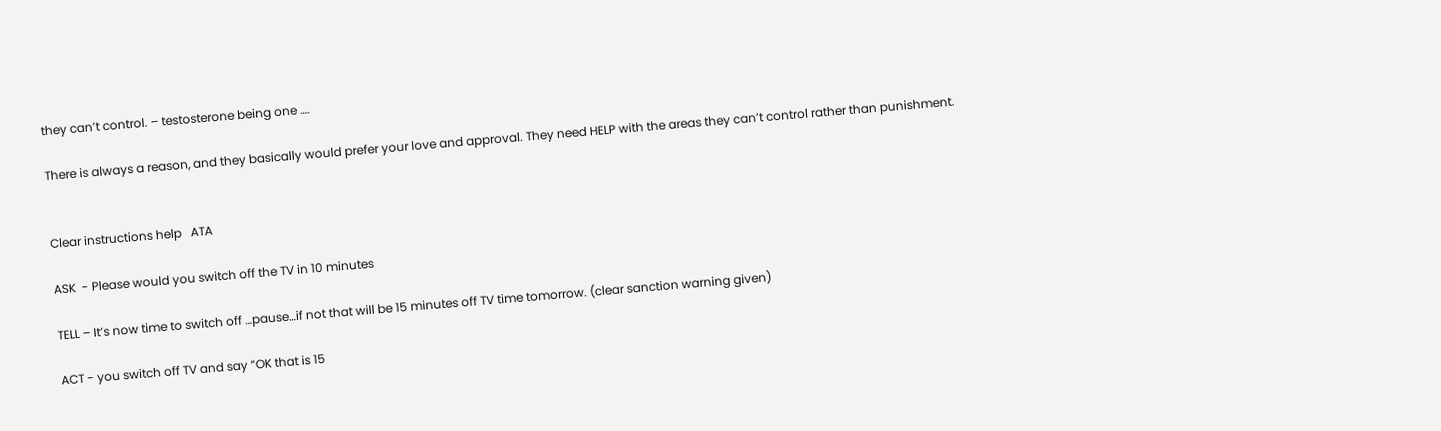they can’t control. – testosterone being one ….

There is always a reason, and they basically would prefer your love and approval. They need HELP with the areas they can’t control rather than punishment.


Clear instructions help   ATA

ASK  - Please would you switch off the TV in 10 minutes

TELL – It’s now time to switch off …pause…if not that will be 15 minutes off TV time tomorrow. (clear sanction warning given)

ACT - you switch off TV and say “OK that is 15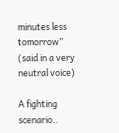minutes less tomorrow” (said in a very neutral voice)

A fighting scenario..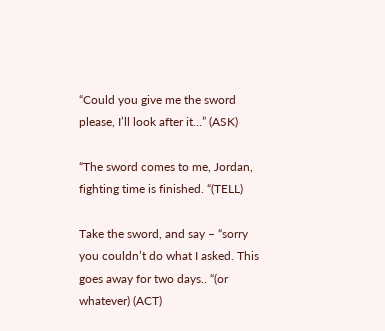“Could you give me the sword please, I’ll look after it…” (ASK)

“The sword comes to me, Jordan, fighting time is finished. “(TELL)

Take the sword, and say – “sorry you couldn’t do what I asked. This goes away for two days.. “(or whatever) (ACT)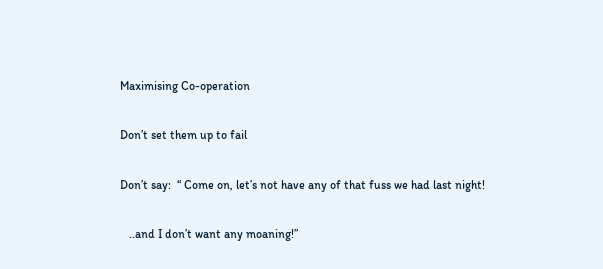Maximising Co-operation

Don’t set them up to fail

Don’t say:  “ Come on, let’s not have any of that fuss we had last night!

   ..and I don’t want any moaning!”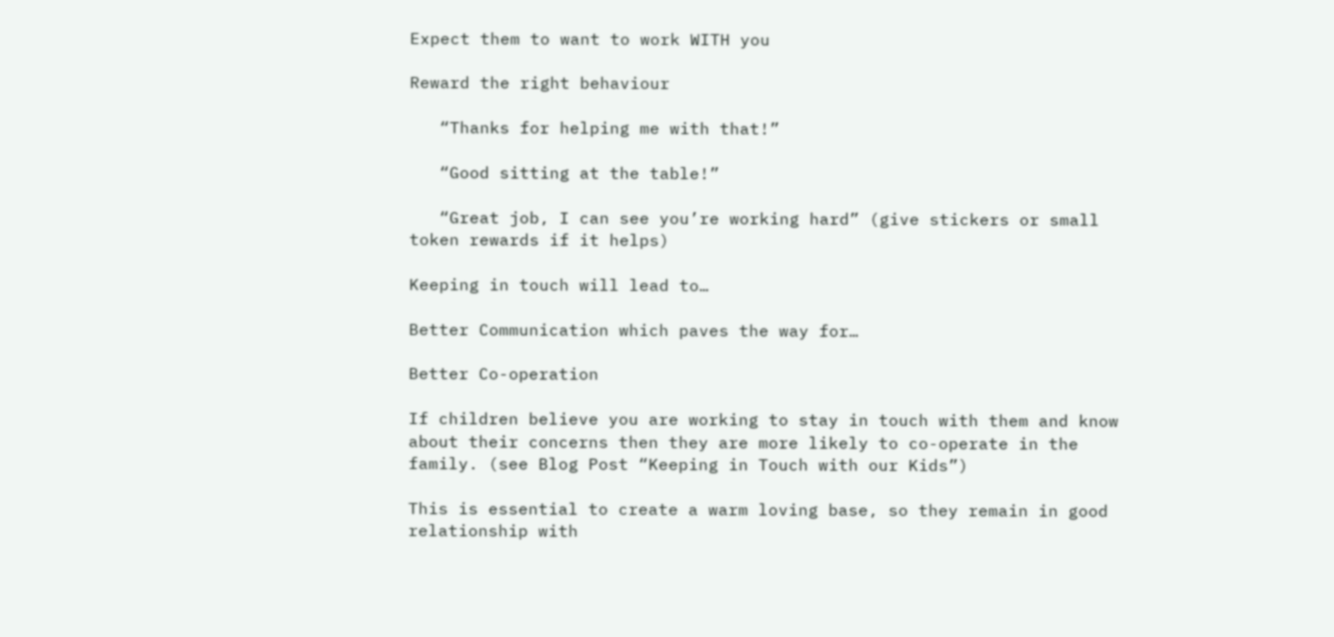Expect them to want to work WITH you

Reward the right behaviour

   “Thanks for helping me with that!”

   “Good sitting at the table!”

   “Great job, I can see you’re working hard” (give stickers or small token rewards if it helps)

Keeping in touch will lead to…

Better Communication which paves the way for…

Better Co-operation

If children believe you are working to stay in touch with them and know about their concerns then they are more likely to co-operate in the family. (see Blog Post “Keeping in Touch with our Kids”)

This is essential to create a warm loving base, so they remain in good relationship with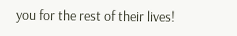you for the rest of their lives!